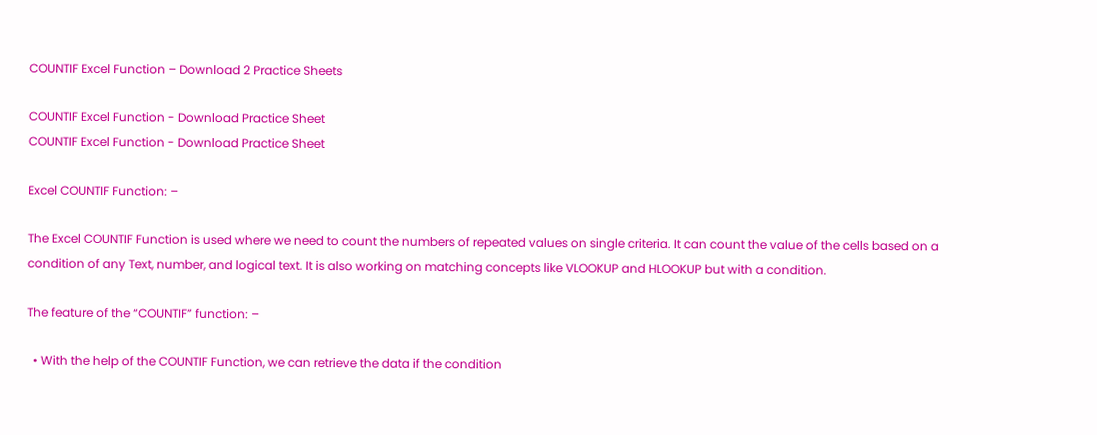COUNTIF Excel Function – Download 2 Practice Sheets

COUNTIF Excel Function - Download Practice Sheet
COUNTIF Excel Function - Download Practice Sheet

Excel COUNTIF Function: –

The Excel COUNTIF Function is used where we need to count the numbers of repeated values on single criteria. It can count the value of the cells based on a condition of any Text, number, and logical text. It is also working on matching concepts like VLOOKUP and HLOOKUP but with a condition.

The feature of the “COUNTIF” function: –

  • With the help of the COUNTIF Function, we can retrieve the data if the condition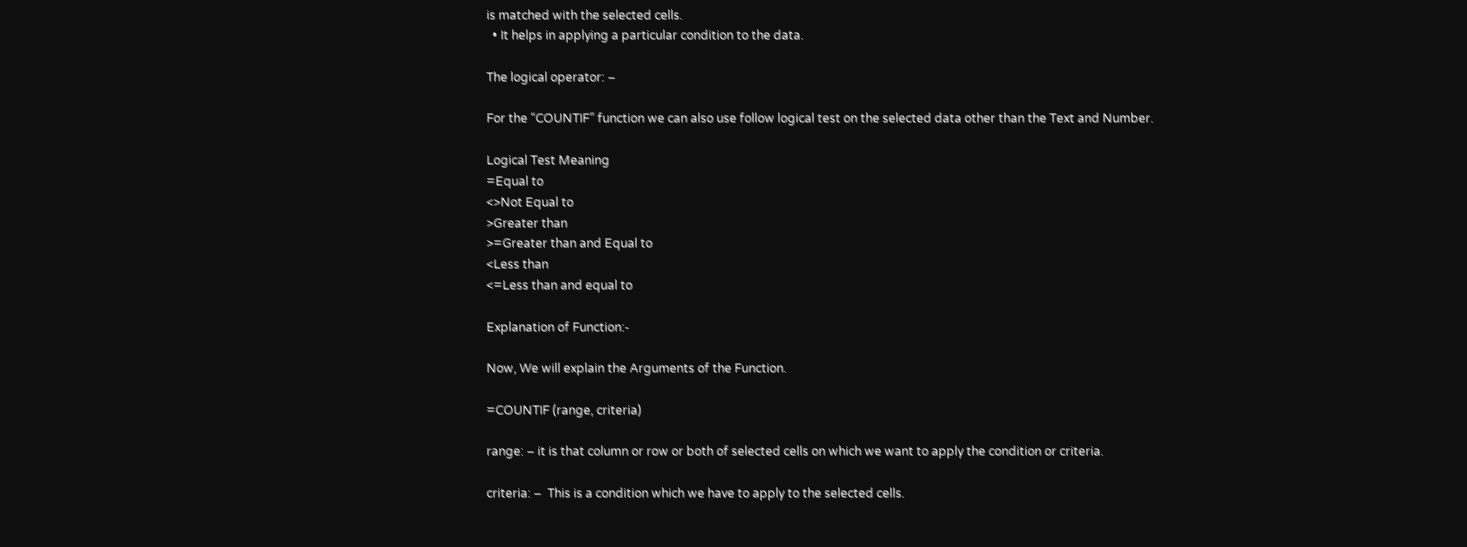is matched with the selected cells.
  • It helps in applying a particular condition to the data.

The logical operator: –

For the “COUNTIF” function we can also use follow logical test on the selected data other than the Text and Number.

Logical Test Meaning
=Equal to
<>Not Equal to
>Greater than
>=Greater than and Equal to
<Less than
<=Less than and equal to

Explanation of Function:-

Now, We will explain the Arguments of the Function.

=COUNTIF (range, criteria)

range: – it is that column or row or both of selected cells on which we want to apply the condition or criteria.

criteria: –  This is a condition which we have to apply to the selected cells.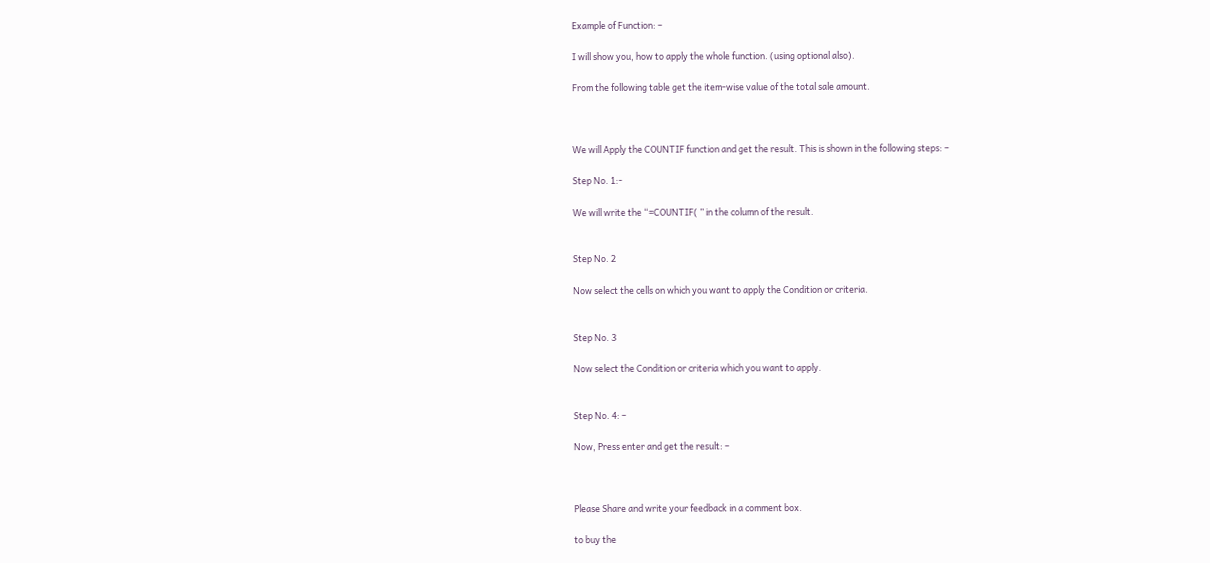Example of Function: –

I will show you, how to apply the whole function. (using optional also).

From the following table get the item-wise value of the total sale amount.



We will Apply the COUNTIF function and get the result. This is shown in the following steps: –

Step No. 1:-

We will write the “=COUNTIF( ” in the column of the result.


Step No. 2

Now select the cells on which you want to apply the Condition or criteria.


Step No. 3

Now select the Condition or criteria which you want to apply.


Step No. 4: –

Now, Press enter and get the result: –



Please Share and write your feedback in a comment box.

to buy the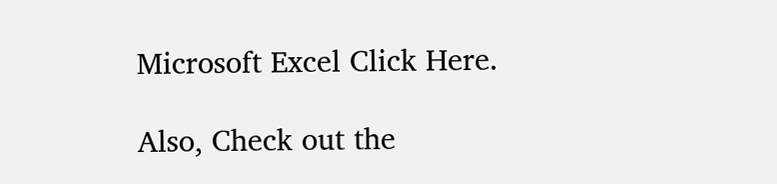Microsoft Excel Click Here.

Also, Check out the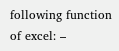following function of excel: –